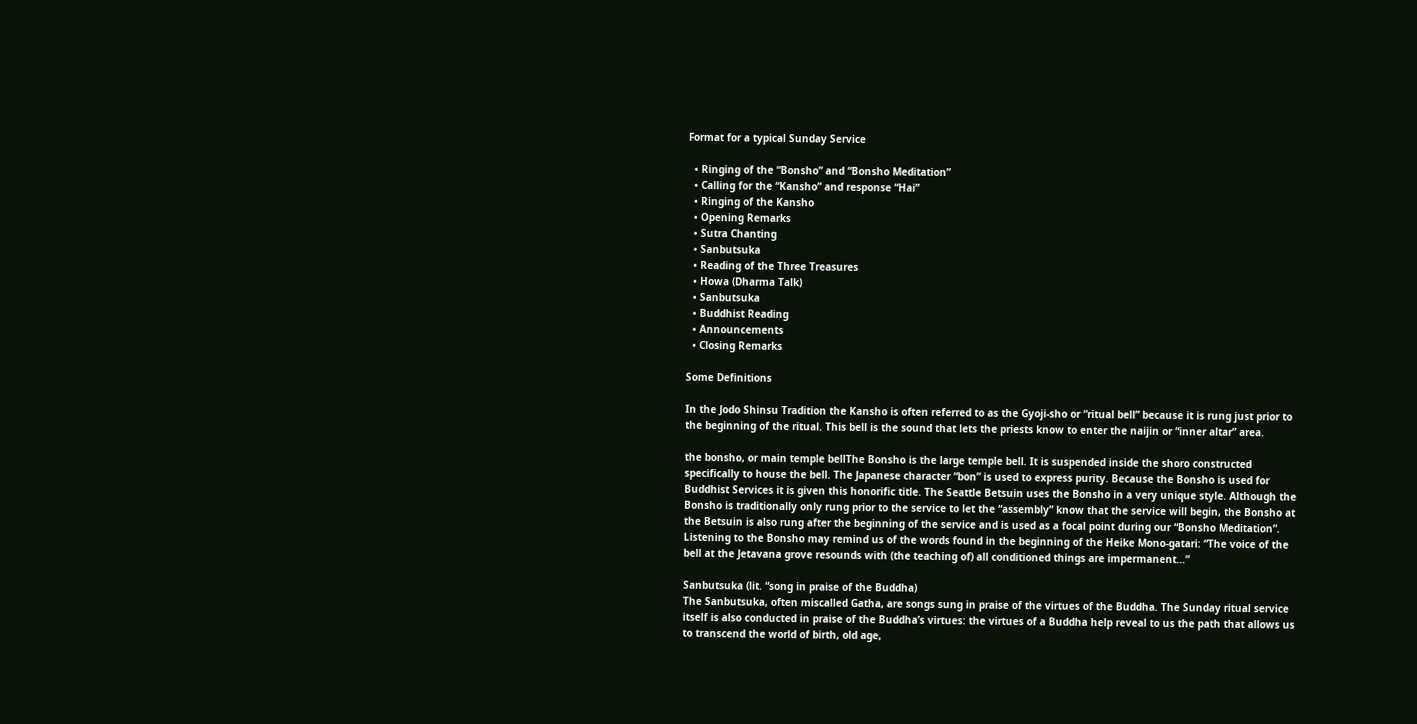Format for a typical Sunday Service

  • Ringing of the “Bonsho” and “Bonsho Meditation”
  • Calling for the “Kansho” and response “Hai”
  • Ringing of the Kansho
  • Opening Remarks
  • Sutra Chanting
  • Sanbutsuka
  • Reading of the Three Treasures
  • Howa (Dharma Talk)
  • Sanbutsuka
  • Buddhist Reading
  • Announcements
  • Closing Remarks

Some Definitions

In the Jodo Shinsu Tradition the Kansho is often referred to as the Gyoji-sho or “ritual bell” because it is rung just prior to the beginning of the ritual. This bell is the sound that lets the priests know to enter the naijin or “inner altar” area.

the bonsho, or main temple bellThe Bonsho is the large temple bell. It is suspended inside the shoro constructed specifically to house the bell. The Japanese character “bon” is used to express purity. Because the Bonsho is used for Buddhist Services it is given this honorific title. The Seattle Betsuin uses the Bonsho in a very unique style. Although the Bonsho is traditionally only rung prior to the service to let the “assembly” know that the service will begin, the Bonsho at the Betsuin is also rung after the beginning of the service and is used as a focal point during our “Bonsho Meditation”. Listening to the Bonsho may remind us of the words found in the beginning of the Heike Mono-gatari: “The voice of the bell at the Jetavana grove resounds with (the teaching of) all conditioned things are impermanent…”

Sanbutsuka (lit. “song in praise of the Buddha)
The Sanbutsuka, often miscalled Gatha, are songs sung in praise of the virtues of the Buddha. The Sunday ritual service itself is also conducted in praise of the Buddha’s virtues: the virtues of a Buddha help reveal to us the path that allows us to transcend the world of birth, old age,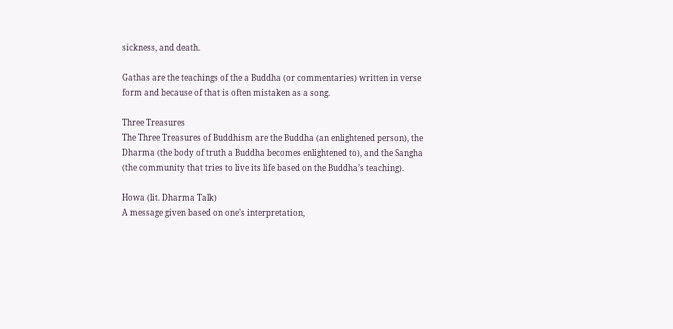sickness, and death.

Gathas are the teachings of the a Buddha (or commentaries) written in verse form and because of that is often mistaken as a song.

Three Treasures
The Three Treasures of Buddhism are the Buddha (an enlightened person), the Dharma (the body of truth a Buddha becomes enlightened to), and the Sangha (the community that tries to live its life based on the Buddha’s teaching).

Howa (lit. Dharma Talk)
A message given based on one’s interpretation,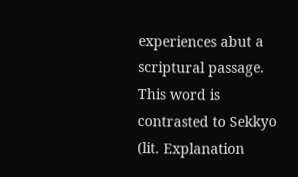experiences abut a scriptural passage. This word is contrasted to Sekkyo (lit. Explanation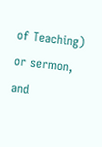of Teaching) or sermon, and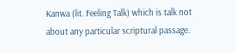Kanwa (lit. Feeling Talk) which is talk not about any particular scriptural passage.